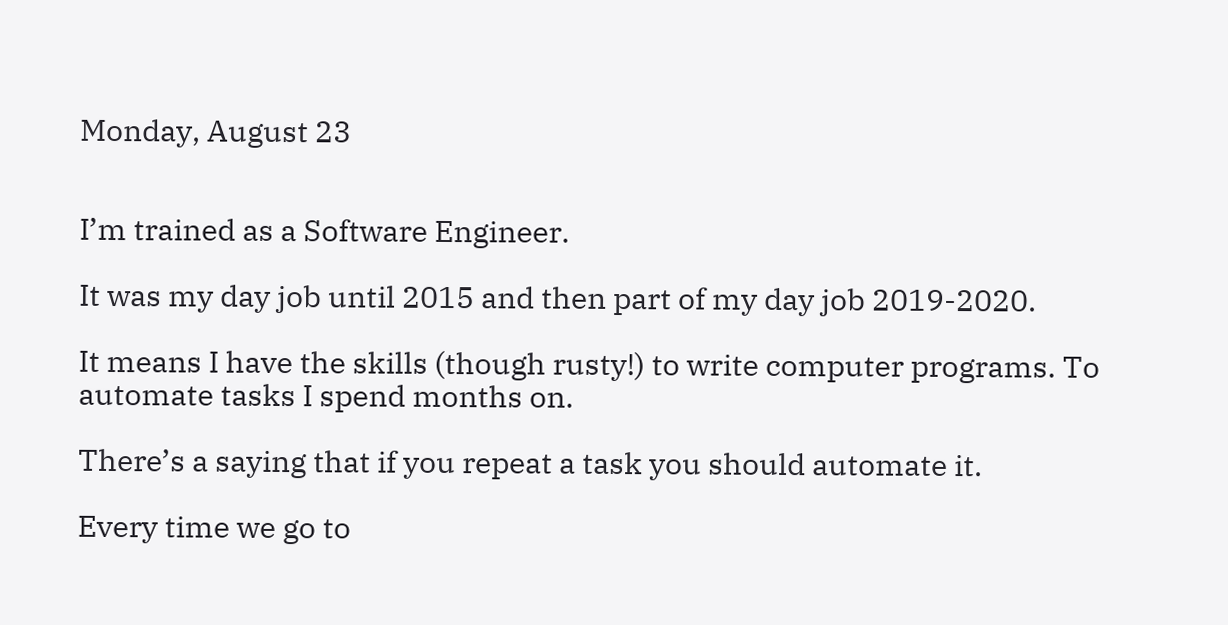Monday, August 23


I’m trained as a Software Engineer.

It was my day job until 2015 and then part of my day job 2019-2020.

It means I have the skills (though rusty!) to write computer programs. To automate tasks I spend months on.

There’s a saying that if you repeat a task you should automate it.

Every time we go to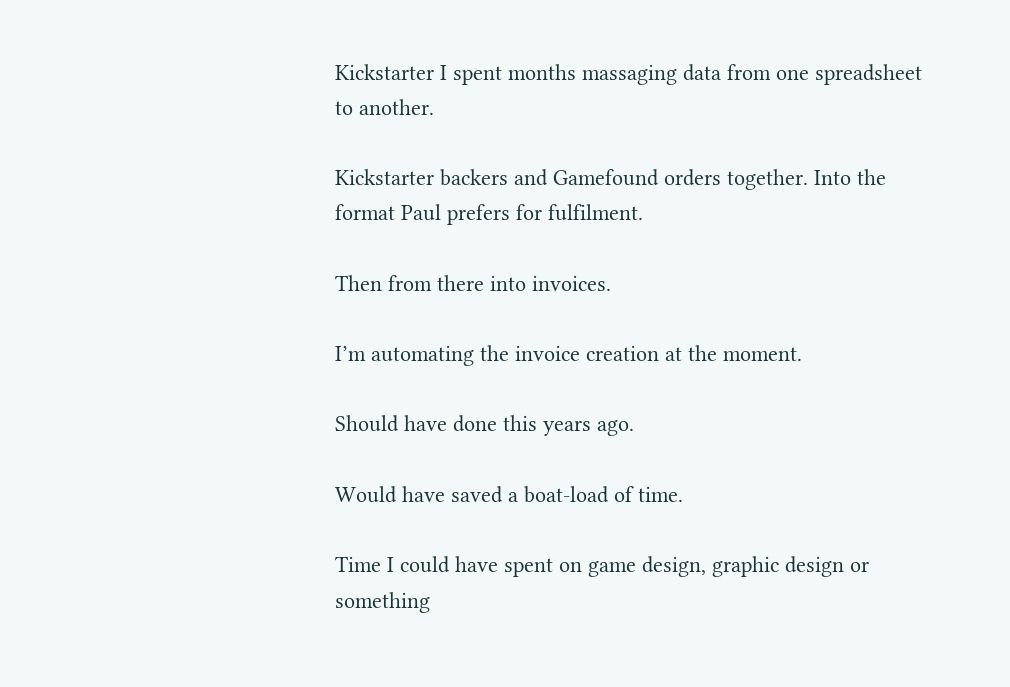Kickstarter I spent months massaging data from one spreadsheet to another.

Kickstarter backers and Gamefound orders together. Into the format Paul prefers for fulfilment.

Then from there into invoices.

I’m automating the invoice creation at the moment.

Should have done this years ago.

Would have saved a boat-load of time.

Time I could have spent on game design, graphic design or something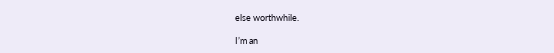else worthwhile.

I’m an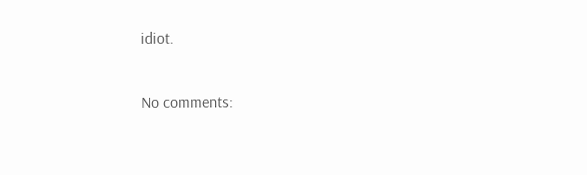idiot.

No comments: